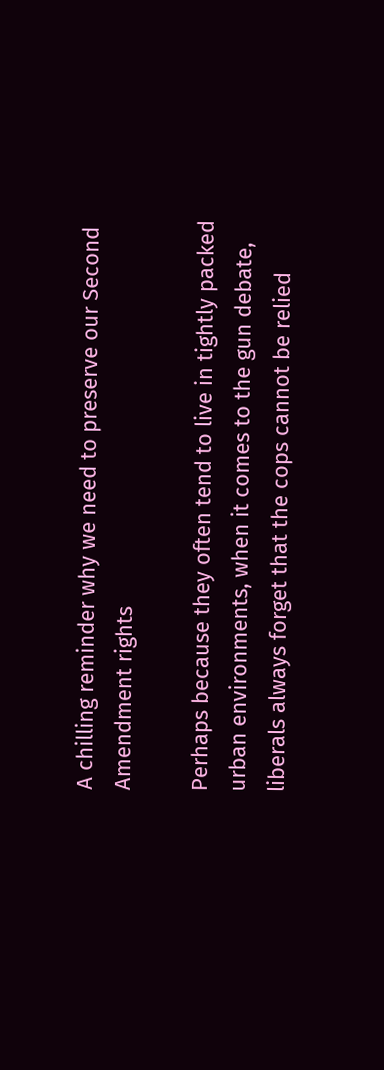A chilling reminder why we need to preserve our Second Amendment rights

Perhaps because they often tend to live in tightly packed urban environments, when it comes to the gun debate, liberals always forget that the cops cannot be relied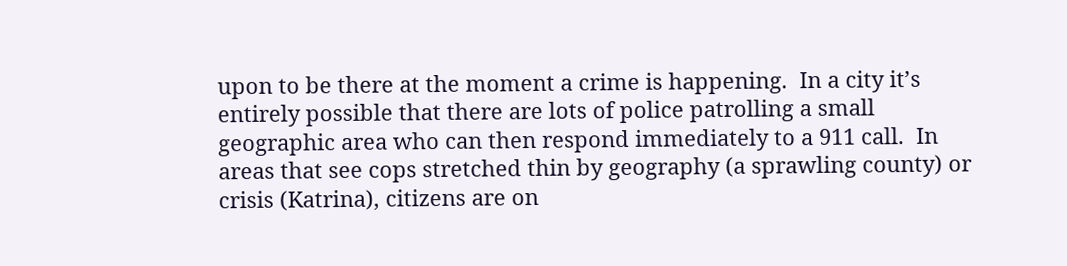upon to be there at the moment a crime is happening.  In a city it’s entirely possible that there are lots of police patrolling a small geographic area who can then respond immediately to a 911 call.  In areas that see cops stretched thin by geography (a sprawling county) or crisis (Katrina), citizens are on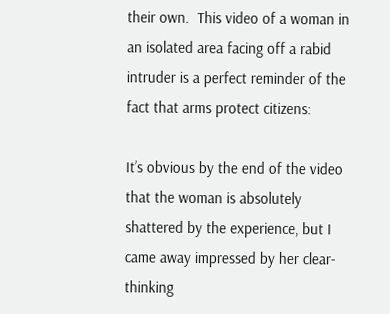their own.  This video of a woman in an isolated area facing off a rabid intruder is a perfect reminder of the fact that arms protect citizens:

It’s obvious by the end of the video that the woman is absolutely shattered by the experience, but I came away impressed by her clear-thinking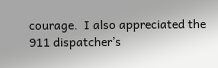courage.  I also appreciated the 911 dispatcher’s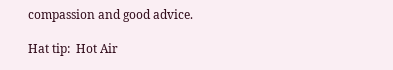compassion and good advice.

Hat tip:  Hot Air